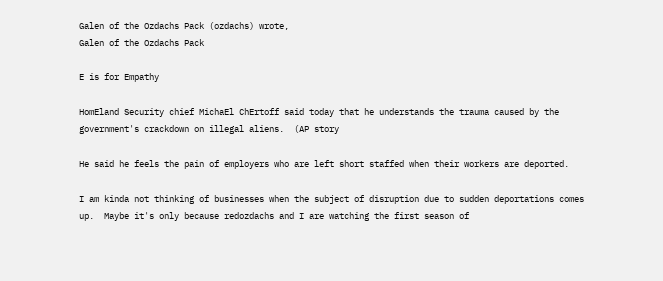Galen of the Ozdachs Pack (ozdachs) wrote,
Galen of the Ozdachs Pack

E is for Empathy

HomEland Security chief MichaEl ChErtoff said today that he understands the trauma caused by the government's crackdown on illegal aliens.  (AP story

He said he feels the pain of employers who are left short staffed when their workers are deported.

I am kinda not thinking of businesses when the subject of disruption due to sudden deportations comes up.  Maybe it's only because redozdachs and I are watching the first season of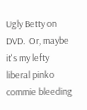Ugly Betty on DVD.  Or, maybe it's my lefty liberal pinko commie bleeding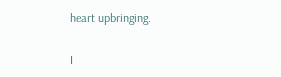heart upbringing.

I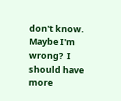don't know.  Maybe I'm wrong?  I should have more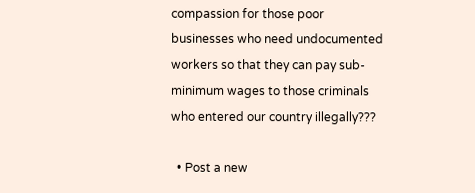compassion for those poor businesses who need undocumented workers so that they can pay sub-minimum wages to those criminals who entered our country illegally???

  • Post a new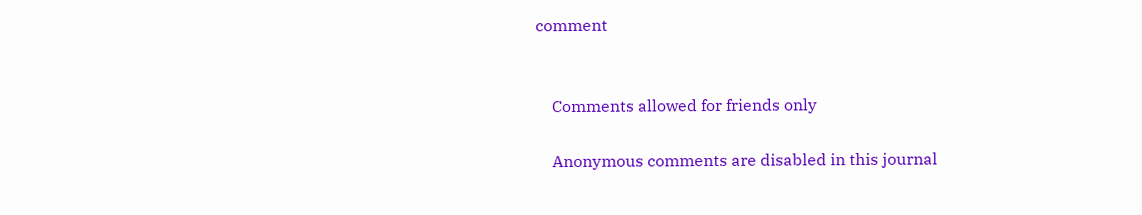comment


    Comments allowed for friends only

    Anonymous comments are disabled in this journal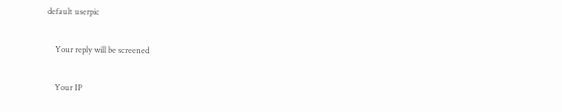default userpic

    Your reply will be screened

    Your IP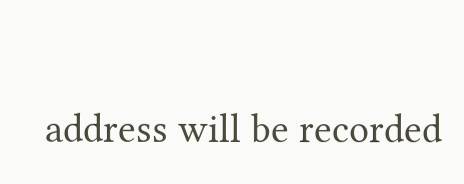address will be recorded